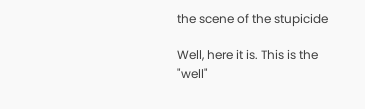the scene of the stupicide

Well, here it is. This is the "well"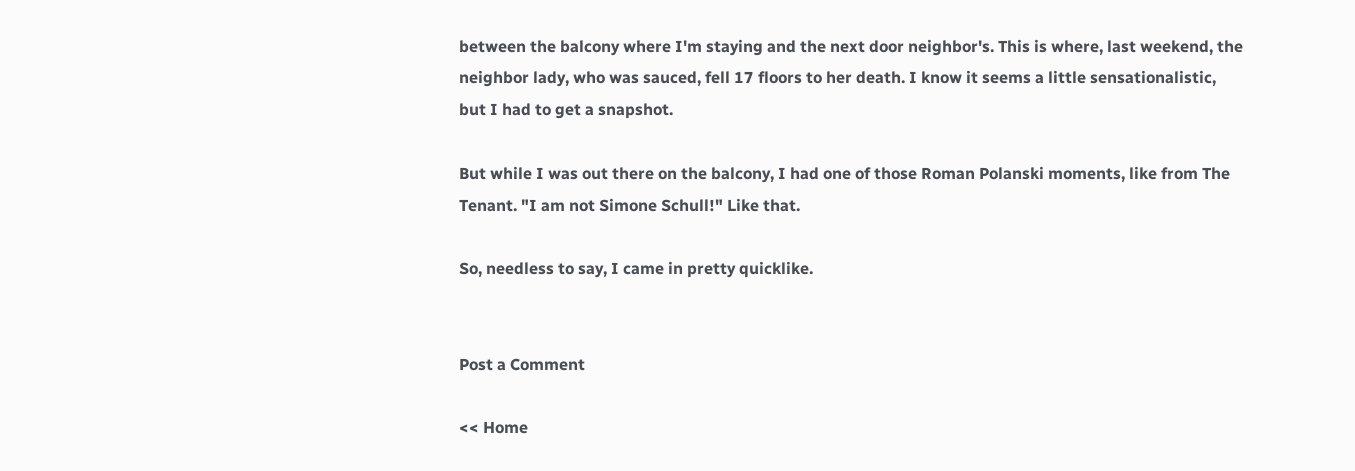between the balcony where I'm staying and the next door neighbor's. This is where, last weekend, the neighbor lady, who was sauced, fell 17 floors to her death. I know it seems a little sensationalistic, but I had to get a snapshot.

But while I was out there on the balcony, I had one of those Roman Polanski moments, like from The Tenant. "I am not Simone Schull!" Like that.

So, needless to say, I came in pretty quicklike.


Post a Comment

<< Home